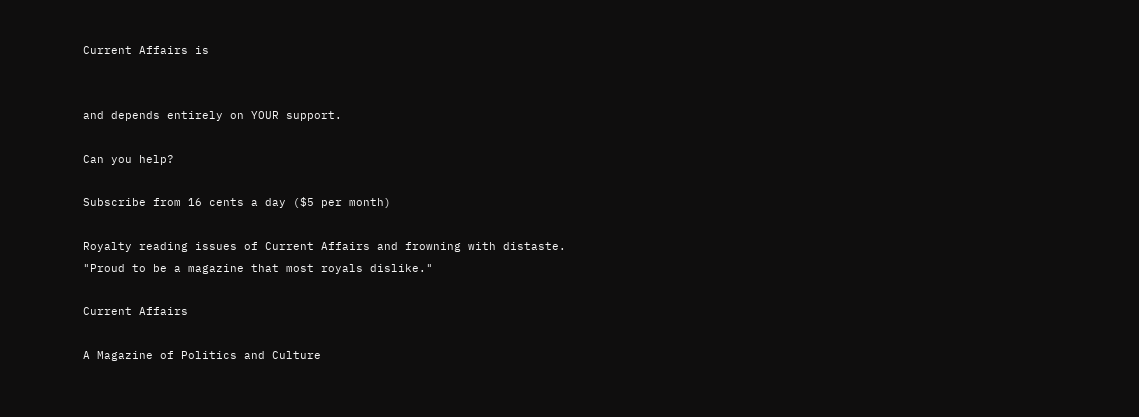Current Affairs is


and depends entirely on YOUR support.

Can you help?

Subscribe from 16 cents a day ($5 per month)

Royalty reading issues of Current Affairs and frowning with distaste. "Proud to be a magazine that most royals dislike."

Current Affairs

A Magazine of Politics and Culture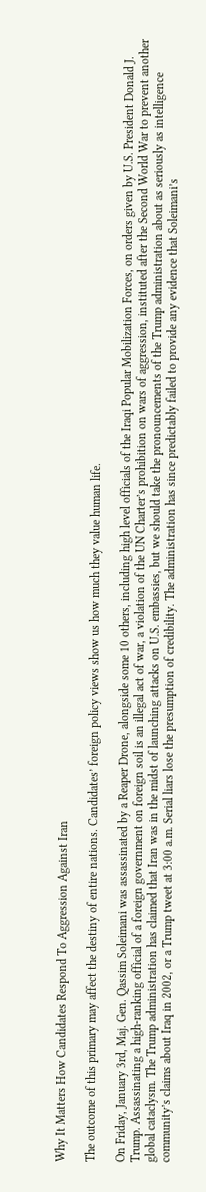Why It Matters How Candidates Respond To Aggression Against Iran

The outcome of this primary may affect the destiny of entire nations. Candidates’ foreign policy views show us how much they value human life.

On Friday, January 3rd, Maj. Gen. Qassim Soleimani was assassinated by a Reaper Drone, alongside some 10 others, including high level officials of the Iraqi Popular Mobilization Forces, on orders given by U.S. President Donald J. Trump. Assassinating a high-ranking official of a foreign government on foreign soil is an illegal act of war, a violation of the UN Charter’s prohibition on wars of aggression, instituted after the Second World War to prevent another global cataclysm. The Trump administration has claimed that Iran was in the midst of launching attacks on U.S. embassies, but we should take the pronouncements of the Trump administration about as seriously as intelligence community’s claims about Iraq in 2002, or a Trump tweet at 3:00 a.m. Serial liars lose the presumption of credibility. The administration has since predictably failed to provide any evidence that Soleimani’s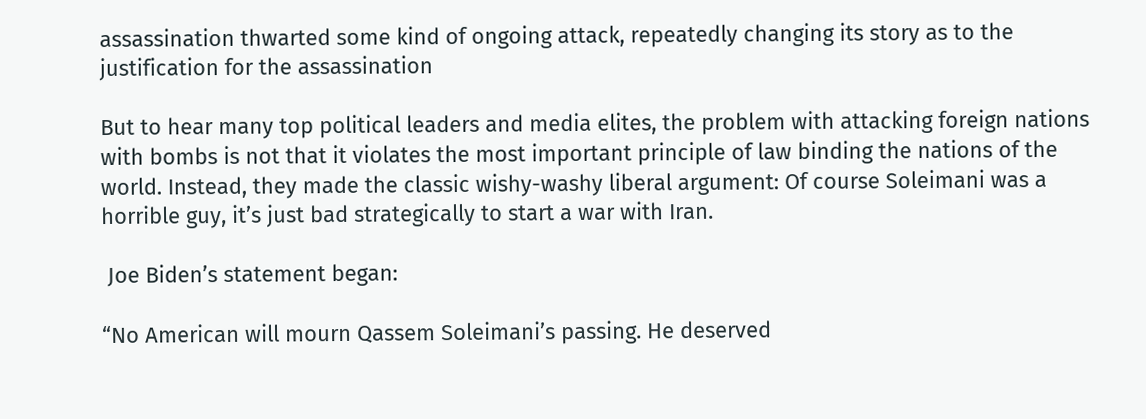assassination thwarted some kind of ongoing attack, repeatedly changing its story as to the justification for the assassination

But to hear many top political leaders and media elites, the problem with attacking foreign nations with bombs is not that it violates the most important principle of law binding the nations of the world. Instead, they made the classic wishy-washy liberal argument: Of course Soleimani was a horrible guy, it’s just bad strategically to start a war with Iran.

 Joe Biden’s statement began:

“No American will mourn Qassem Soleimani’s passing. He deserved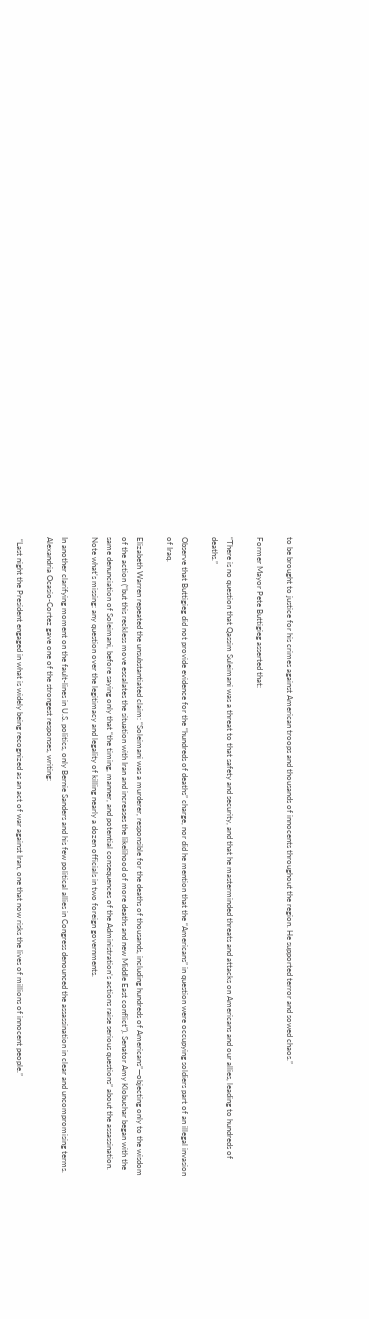to be brought to justice for his crimes against American troops and thousands of innocents throughout the region. He supported terror and sowed chaos.”

Former Mayor Pete Buttigieg asserted that:

“There is no question that Qassim Suleimani was a threat to that safety and security, and that he masterminded threats and attacks on Americans and our allies, leading to hundreds of deaths.”

Observe that Buttigieg did not provide evidence for the “hundreds of deaths” charge, nor did he mention that the “Americans” in question were occupying soldiers part of an illegal invasion of Iraq.

Elizabeth Warren repeated the unsubstantiated claim: “Soleimani was a murderer, responsible for the deaths of thousands, including hundreds of Americans”—objecting only to the wisdom of the action (“but this reckless move escalates the situation with Iran and increases the likelihood of more deaths and new Middle East conflict”). Senator Amy Klobuchar began with the same denunciation of Soleimani, before saying only that “the timing, manner, and potential consequences of the Administration’s actions raise serious questions” about the assassination. Note what’s missing: any question over the legitimacy and legality of killing nearly a dozen officials in two foreign governments.

In another clarifying moment on the fault-lines in U.S. politics, only Bernie Sanders and his few political allies in Congress denounced the assassination in clear and uncompromising terms. Alexandria Ocasio-Cortez gave one of the strongest responses, writing:

 “Last night the President engaged in what is widely being recognized as an act of war against Iran, one that now risks the lives of millions of innocent people.”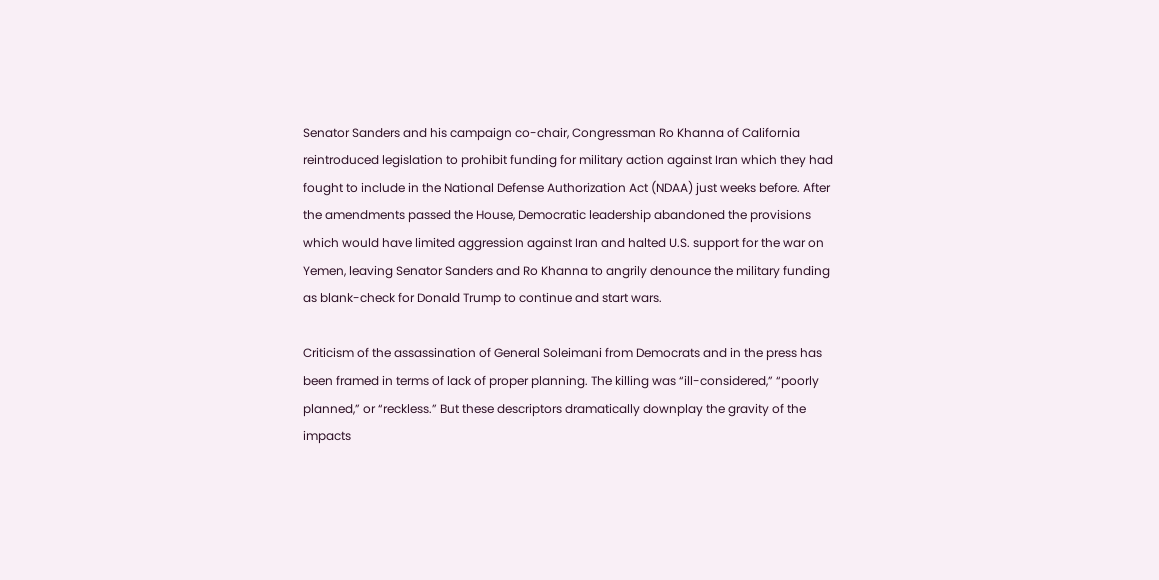Senator Sanders and his campaign co-chair, Congressman Ro Khanna of California reintroduced legislation to prohibit funding for military action against Iran which they had fought to include in the National Defense Authorization Act (NDAA) just weeks before. After the amendments passed the House, Democratic leadership abandoned the provisions which would have limited aggression against Iran and halted U.S. support for the war on Yemen, leaving Senator Sanders and Ro Khanna to angrily denounce the military funding as blank-check for Donald Trump to continue and start wars.

Criticism of the assassination of General Soleimani from Democrats and in the press has been framed in terms of lack of proper planning. The killing was “ill-considered,” “poorly planned,” or “reckless.” But these descriptors dramatically downplay the gravity of the impacts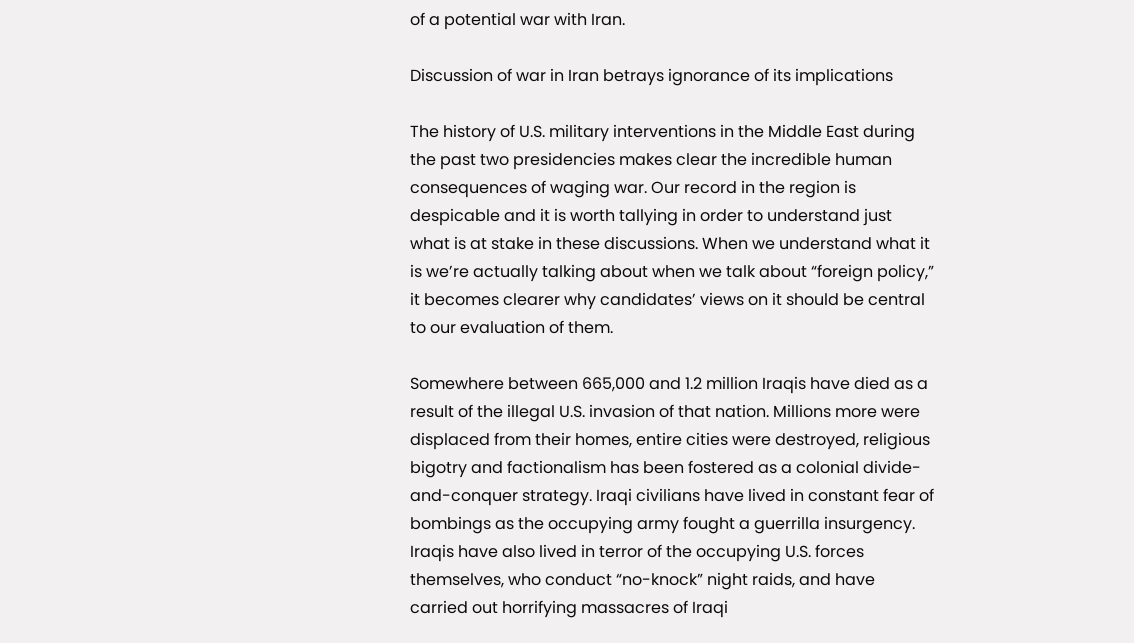of a potential war with Iran.

Discussion of war in Iran betrays ignorance of its implications

The history of U.S. military interventions in the Middle East during the past two presidencies makes clear the incredible human consequences of waging war. Our record in the region is despicable and it is worth tallying in order to understand just what is at stake in these discussions. When we understand what it is we’re actually talking about when we talk about “foreign policy,” it becomes clearer why candidates’ views on it should be central to our evaluation of them.

Somewhere between 665,000 and 1.2 million Iraqis have died as a result of the illegal U.S. invasion of that nation. Millions more were displaced from their homes, entire cities were destroyed, religious bigotry and factionalism has been fostered as a colonial divide-and-conquer strategy. Iraqi civilians have lived in constant fear of bombings as the occupying army fought a guerrilla insurgency. Iraqis have also lived in terror of the occupying U.S. forces themselves, who conduct “no-knock” night raids, and have carried out horrifying massacres of Iraqi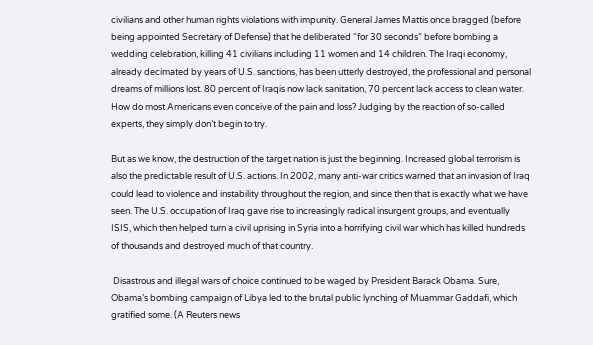civilians and other human rights violations with impunity. General James Mattis once bragged (before being appointed Secretary of Defense) that he deliberated “for 30 seconds” before bombing a wedding celebration, killing 41 civilians including 11 women and 14 children. The Iraqi economy, already decimated by years of U.S. sanctions, has been utterly destroyed, the professional and personal dreams of millions lost. 80 percent of Iraqis now lack sanitation, 70 percent lack access to clean water. How do most Americans even conceive of the pain and loss? Judging by the reaction of so-called experts, they simply don’t begin to try.

But as we know, the destruction of the target nation is just the beginning. Increased global terrorism is also the predictable result of U.S. actions. In 2002, many anti-war critics warned that an invasion of Iraq could lead to violence and instability throughout the region, and since then that is exactly what we have seen. The U.S. occupation of Iraq gave rise to increasingly radical insurgent groups, and eventually ISIS, which then helped turn a civil uprising in Syria into a horrifying civil war which has killed hundreds of thousands and destroyed much of that country.

 Disastrous and illegal wars of choice continued to be waged by President Barack Obama. Sure, Obama’s bombing campaign of Libya led to the brutal public lynching of Muammar Gaddafi, which gratified some. (A Reuters news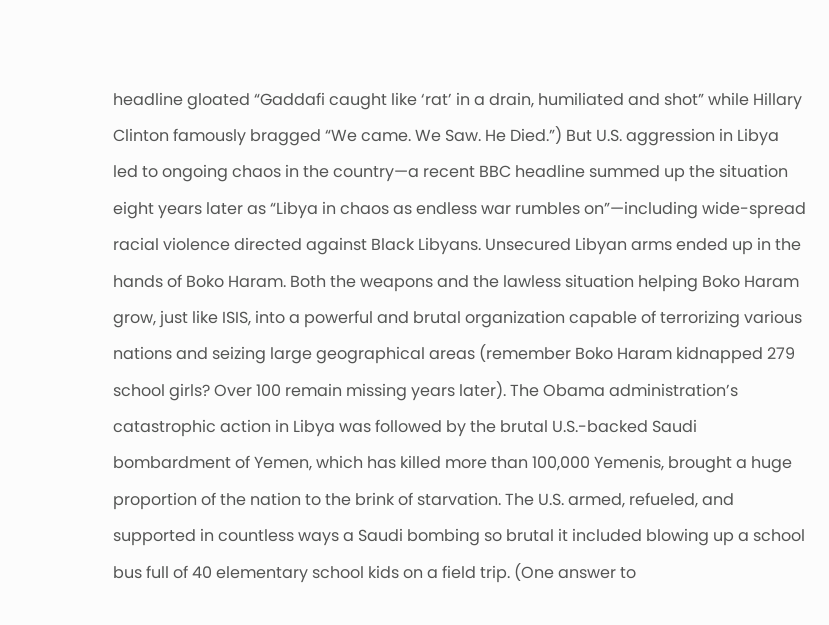headline gloated “Gaddafi caught like ‘rat’ in a drain, humiliated and shot” while Hillary Clinton famously bragged “We came. We Saw. He Died.”) But U.S. aggression in Libya led to ongoing chaos in the country—a recent BBC headline summed up the situation eight years later as “Libya in chaos as endless war rumbles on”—including wide-spread racial violence directed against Black Libyans. Unsecured Libyan arms ended up in the hands of Boko Haram. Both the weapons and the lawless situation helping Boko Haram grow, just like ISIS, into a powerful and brutal organization capable of terrorizing various nations and seizing large geographical areas (remember Boko Haram kidnapped 279 school girls? Over 100 remain missing years later). The Obama administration’s catastrophic action in Libya was followed by the brutal U.S.-backed Saudi bombardment of Yemen, which has killed more than 100,000 Yemenis, brought a huge proportion of the nation to the brink of starvation. The U.S. armed, refueled, and supported in countless ways a Saudi bombing so brutal it included blowing up a school bus full of 40 elementary school kids on a field trip. (One answer to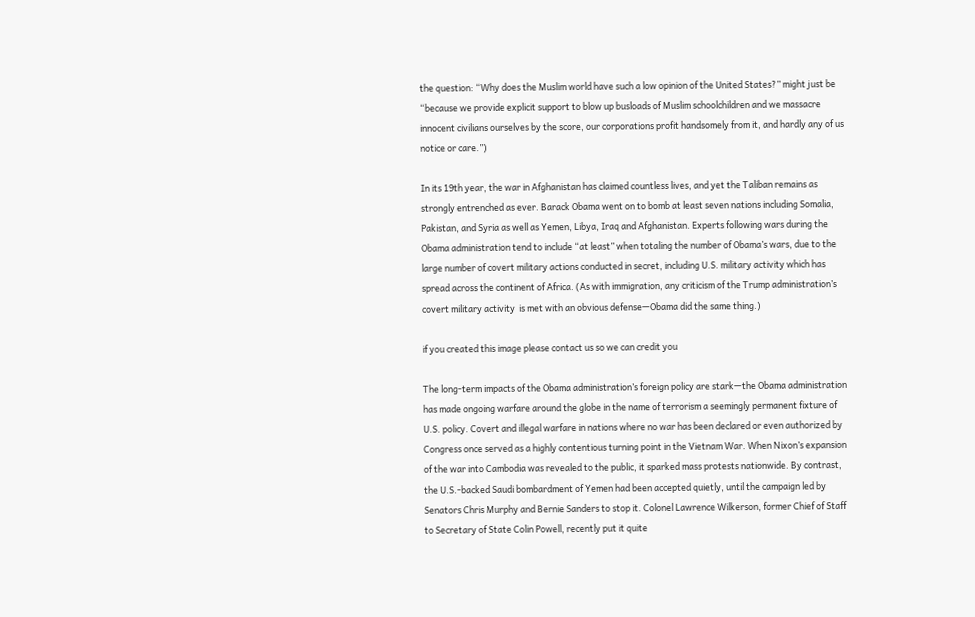the question: “Why does the Muslim world have such a low opinion of the United States?” might just be “because we provide explicit support to blow up busloads of Muslim schoolchildren and we massacre innocent civilians ourselves by the score, our corporations profit handsomely from it, and hardly any of us notice or care.”)

In its 19th year, the war in Afghanistan has claimed countless lives, and yet the Taliban remains as strongly entrenched as ever. Barack Obama went on to bomb at least seven nations including Somalia, Pakistan, and Syria as well as Yemen, Libya, Iraq and Afghanistan. Experts following wars during the Obama administration tend to include “at least” when totaling the number of Obama’s wars, due to the large number of covert military actions conducted in secret, including U.S. military activity which has spread across the continent of Africa. (As with immigration, any criticism of the Trump administration’s covert military activity  is met with an obvious defense—Obama did the same thing.)

if you created this image please contact us so we can credit you

The long-term impacts of the Obama administration’s foreign policy are stark—the Obama administration has made ongoing warfare around the globe in the name of terrorism a seemingly permanent fixture of U.S. policy. Covert and illegal warfare in nations where no war has been declared or even authorized by Congress once served as a highly contentious turning point in the Vietnam War. When Nixon’s expansion of the war into Cambodia was revealed to the public, it sparked mass protests nationwide. By contrast, the U.S.-backed Saudi bombardment of Yemen had been accepted quietly, until the campaign led by Senators Chris Murphy and Bernie Sanders to stop it. Colonel Lawrence Wilkerson, former Chief of Staff to Secretary of State Colin Powell, recently put it quite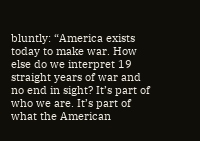bluntly: “America exists today to make war. How else do we interpret 19 straight years of war and no end in sight? It’s part of who we are. It’s part of what the American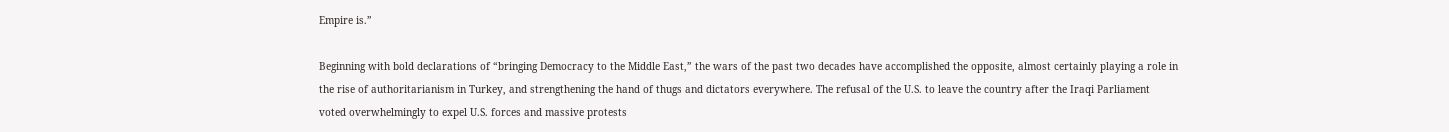Empire is.”

Beginning with bold declarations of “bringing Democracy to the Middle East,” the wars of the past two decades have accomplished the opposite, almost certainly playing a role in the rise of authoritarianism in Turkey, and strengthening the hand of thugs and dictators everywhere. The refusal of the U.S. to leave the country after the Iraqi Parliament voted overwhelmingly to expel U.S. forces and massive protests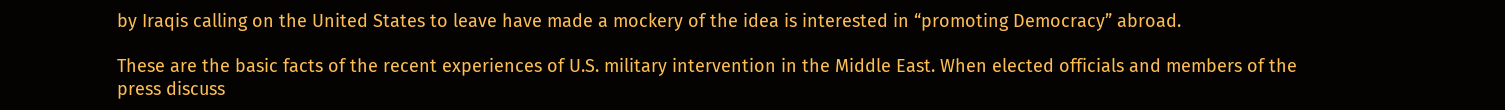by Iraqis calling on the United States to leave have made a mockery of the idea is interested in “promoting Democracy” abroad.

These are the basic facts of the recent experiences of U.S. military intervention in the Middle East. When elected officials and members of the press discuss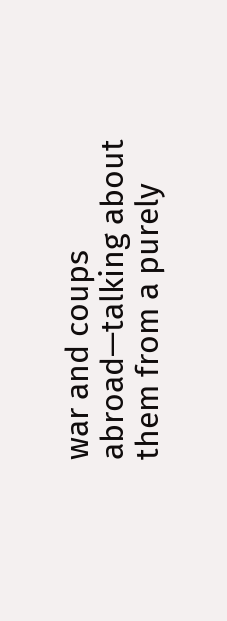war and coups abroad—talking about them from a purely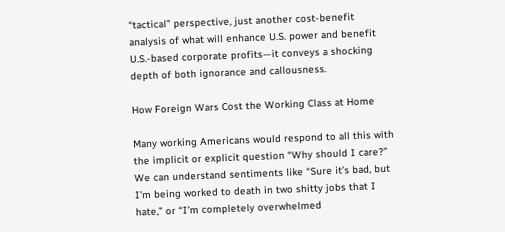“tactical” perspective, just another cost-benefit analysis of what will enhance U.S. power and benefit U.S.-based corporate profits—it conveys a shocking depth of both ignorance and callousness.

How Foreign Wars Cost the Working Class at Home

Many working Americans would respond to all this with the implicit or explicit question “Why should I care?” We can understand sentiments like “Sure it’s bad, but I’m being worked to death in two shitty jobs that I hate,” or “I’m completely overwhelmed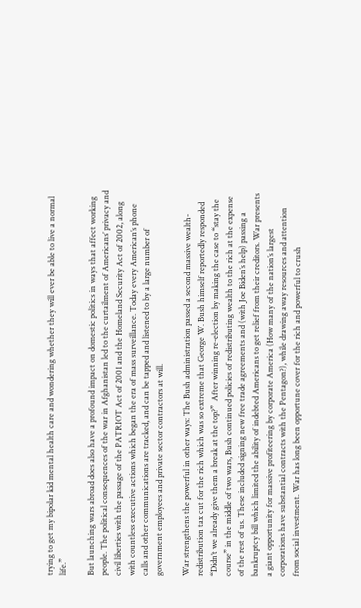trying to get my bipolar kid mental health care and wondering whether they will ever be able to live a normal life.”

But launching wars abroad does also have a profound impact on domestic politics in ways that affect working people. The political consequences of the war in Afghanistan led to the curtailment of Americans’ privacy and civil liberties with the passage of the PATRIOT Act of 2001 and the Homeland Security Act of 2002, along with countless executive actions which began the era of mass surveillance. Today every American’s phone calls and other communications are tracked, and can be tapped and listened to by a large number of government employees and private sector contractors at will.

War strengthens the powerful in other ways: The Bush administration passed a second massive wealth-redistribution tax cut for the rich which was so extreme that George W. Bush himself reportedly responded “Didn’t we already give them a break at the top?”  After winning re-election by making the case to “stay the course” in the middle of two wars, Bush continued policies of redistributing wealth to the rich at the expense of the rest of us. These included signing new free trade agreements and (with Joe Biden’s help) passing a bankruptcy bill which limited the ability of indebted Americans to get relief from their creditors. War presents a giant opportunity for massive profiteering by corporate America (How many of the nation’s largest corporations have substantial contracts with the Pentagon?), while drawing away resources and attention from social investment. War has long been opportune cover for the rich and powerful to crush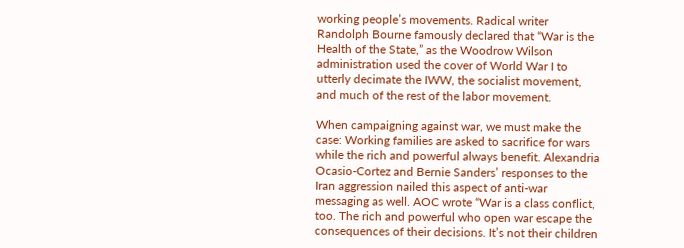working people’s movements. Radical writer Randolph Bourne famously declared that “War is the Health of the State,” as the Woodrow Wilson administration used the cover of World War I to utterly decimate the IWW, the socialist movement, and much of the rest of the labor movement.

When campaigning against war, we must make the case: Working families are asked to sacrifice for wars while the rich and powerful always benefit. Alexandria Ocasio-Cortez and Bernie Sanders’ responses to the Iran aggression nailed this aspect of anti-war messaging as well. AOC wrote “War is a class conflict, too. The rich and powerful who open war escape the consequences of their decisions. It’s not their children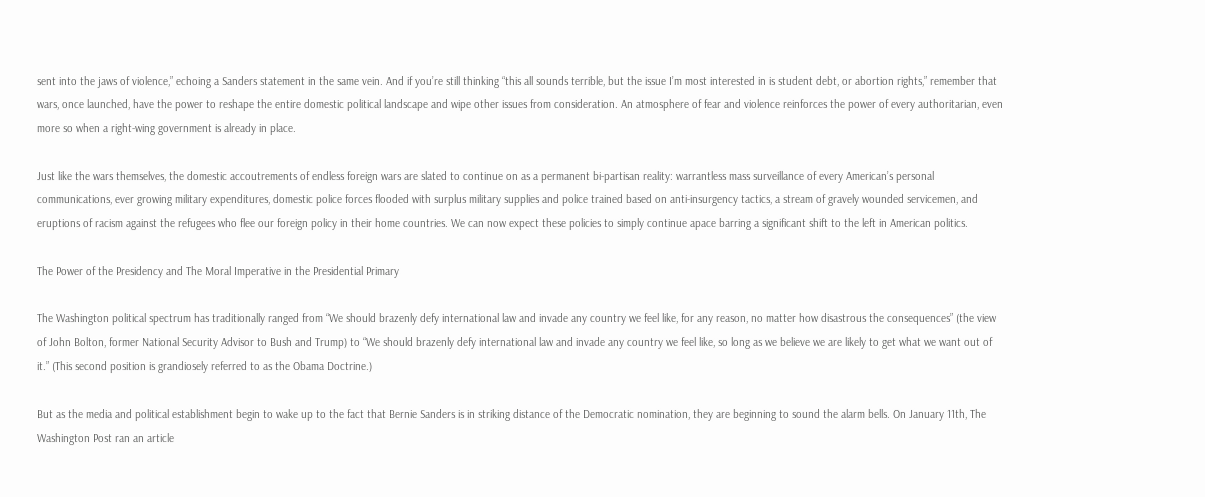sent into the jaws of violence,” echoing a Sanders statement in the same vein. And if you’re still thinking “this all sounds terrible, but the issue I’m most interested in is student debt, or abortion rights,” remember that wars, once launched, have the power to reshape the entire domestic political landscape and wipe other issues from consideration. An atmosphere of fear and violence reinforces the power of every authoritarian, even more so when a right-wing government is already in place.

Just like the wars themselves, the domestic accoutrements of endless foreign wars are slated to continue on as a permanent bi-partisan reality: warrantless mass surveillance of every American’s personal communications, ever growing military expenditures, domestic police forces flooded with surplus military supplies and police trained based on anti-insurgency tactics, a stream of gravely wounded servicemen, and eruptions of racism against the refugees who flee our foreign policy in their home countries. We can now expect these policies to simply continue apace barring a significant shift to the left in American politics.

The Power of the Presidency and The Moral Imperative in the Presidential Primary

The Washington political spectrum has traditionally ranged from “We should brazenly defy international law and invade any country we feel like, for any reason, no matter how disastrous the consequences” (the view of John Bolton, former National Security Advisor to Bush and Trump) to “We should brazenly defy international law and invade any country we feel like, so long as we believe we are likely to get what we want out of it.” (This second position is grandiosely referred to as the Obama Doctrine.)

But as the media and political establishment begin to wake up to the fact that Bernie Sanders is in striking distance of the Democratic nomination, they are beginning to sound the alarm bells. On January 11th, The Washington Post ran an article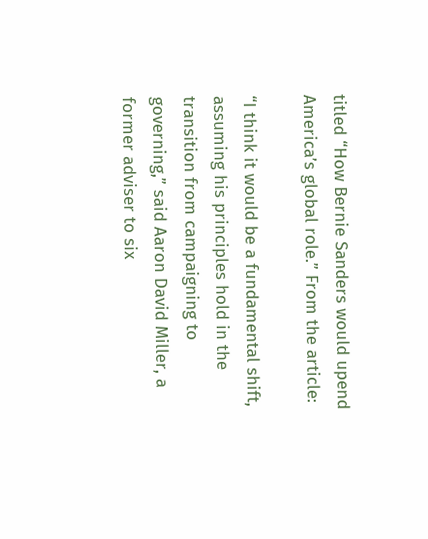titled “How Bernie Sanders would upend America’s global role.” From the article:

“I think it would be a fundamental shift, assuming his principles hold in the transition from campaigning to governing,” said Aaron David Miller, a former adviser to six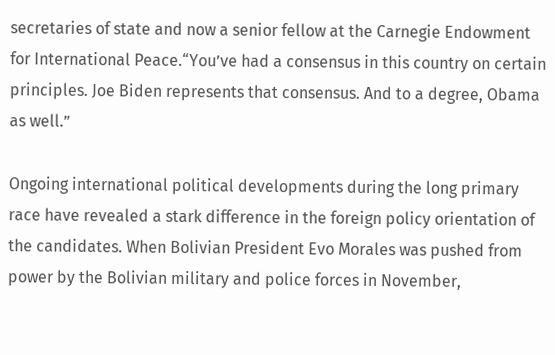secretaries of state and now a senior fellow at the Carnegie Endowment for International Peace.“You’ve had a consensus in this country on certain principles. Joe Biden represents that consensus. And to a degree, Obama as well.”

Ongoing international political developments during the long primary race have revealed a stark difference in the foreign policy orientation of the candidates. When Bolivian President Evo Morales was pushed from power by the Bolivian military and police forces in November,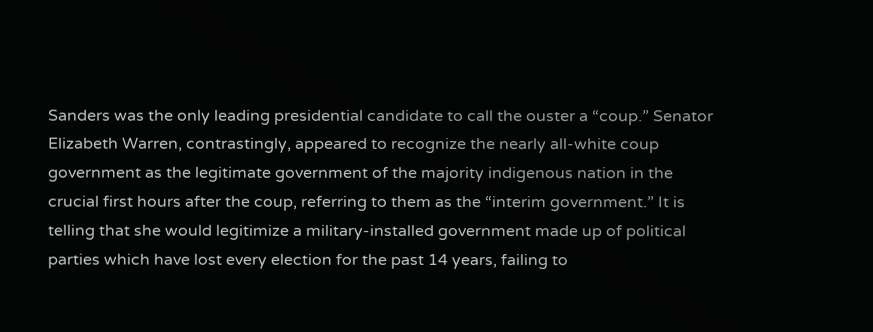Sanders was the only leading presidential candidate to call the ouster a “coup.” Senator Elizabeth Warren, contrastingly, appeared to recognize the nearly all-white coup government as the legitimate government of the majority indigenous nation in the crucial first hours after the coup, referring to them as the “interim government.” It is telling that she would legitimize a military-installed government made up of political parties which have lost every election for the past 14 years, failing to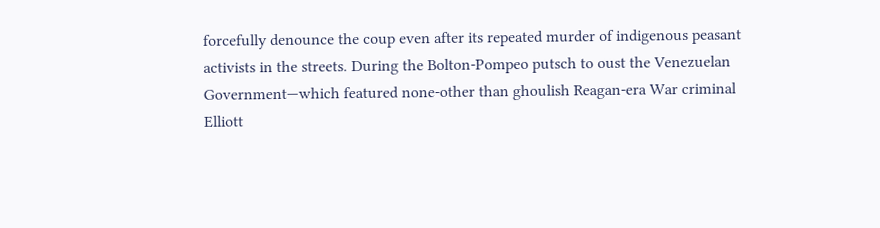forcefully denounce the coup even after its repeated murder of indigenous peasant activists in the streets. During the Bolton-Pompeo putsch to oust the Venezuelan Government—which featured none-other than ghoulish Reagan-era War criminal Elliott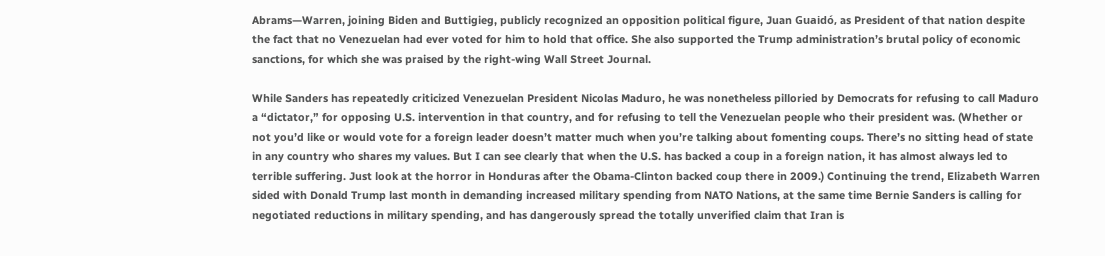Abrams—Warren, joining Biden and Buttigieg, publicly recognized an opposition political figure, Juan Guaidó, as President of that nation despite the fact that no Venezuelan had ever voted for him to hold that office. She also supported the Trump administration’s brutal policy of economic sanctions, for which she was praised by the right-wing Wall Street Journal.

While Sanders has repeatedly criticized Venezuelan President Nicolas Maduro, he was nonetheless pilloried by Democrats for refusing to call Maduro a “dictator,” for opposing U.S. intervention in that country, and for refusing to tell the Venezuelan people who their president was. (Whether or not you’d like or would vote for a foreign leader doesn’t matter much when you’re talking about fomenting coups. There’s no sitting head of state in any country who shares my values. But I can see clearly that when the U.S. has backed a coup in a foreign nation, it has almost always led to terrible suffering. Just look at the horror in Honduras after the Obama-Clinton backed coup there in 2009.) Continuing the trend, Elizabeth Warren sided with Donald Trump last month in demanding increased military spending from NATO Nations, at the same time Bernie Sanders is calling for negotiated reductions in military spending, and has dangerously spread the totally unverified claim that Iran is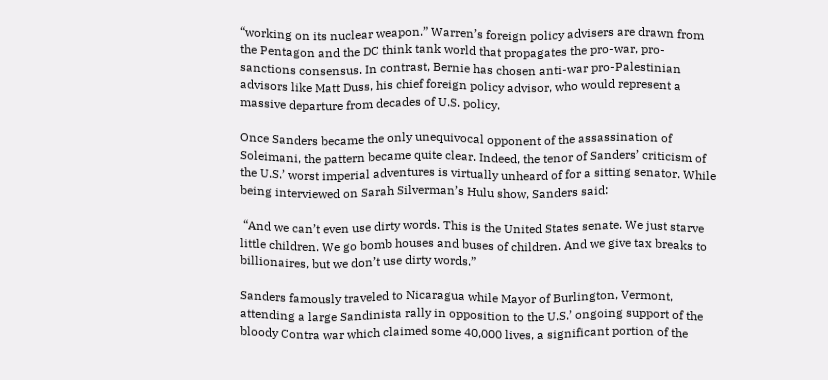“working on its nuclear weapon.” Warren’s foreign policy advisers are drawn from the Pentagon and the DC think tank world that propagates the pro-war, pro-sanctions consensus. In contrast, Bernie has chosen anti-war pro-Palestinian advisors like Matt Duss, his chief foreign policy advisor, who would represent a massive departure from decades of U.S. policy.

Once Sanders became the only unequivocal opponent of the assassination of Soleimani, the pattern became quite clear. Indeed, the tenor of Sanders’ criticism of the U.S.’ worst imperial adventures is virtually unheard of for a sitting senator. While being interviewed on Sarah Silverman’s Hulu show, Sanders said:

 “And we can’t even use dirty words. This is the United States senate. We just starve little children. We go bomb houses and buses of children. And we give tax breaks to billionaires, but we don’t use dirty words.”

Sanders famously traveled to Nicaragua while Mayor of Burlington, Vermont, attending a large Sandinista rally in opposition to the U.S.’ ongoing support of the bloody Contra war which claimed some 40,000 lives, a significant portion of the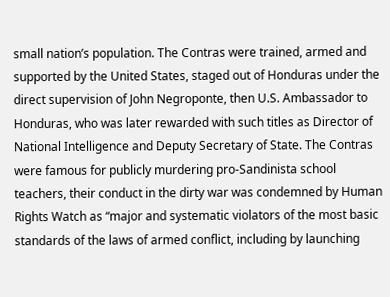small nation’s population. The Contras were trained, armed and supported by the United States, staged out of Honduras under the direct supervision of John Negroponte, then U.S. Ambassador to Honduras, who was later rewarded with such titles as Director of National Intelligence and Deputy Secretary of State. The Contras were famous for publicly murdering pro-Sandinista school teachers, their conduct in the dirty war was condemned by Human Rights Watch as “major and systematic violators of the most basic standards of the laws of armed conflict, including by launching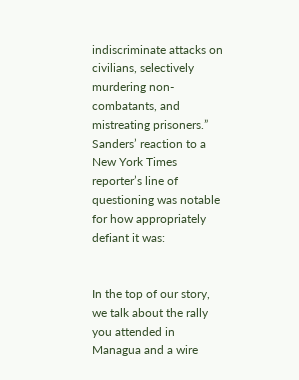indiscriminate attacks on civilians, selectively murdering non-combatants, and mistreating prisoners.” Sanders’ reaction to a New York Times reporter’s line of questioning was notable for how appropriately defiant it was:


In the top of our story, we talk about the rally you attended in Managua and a wire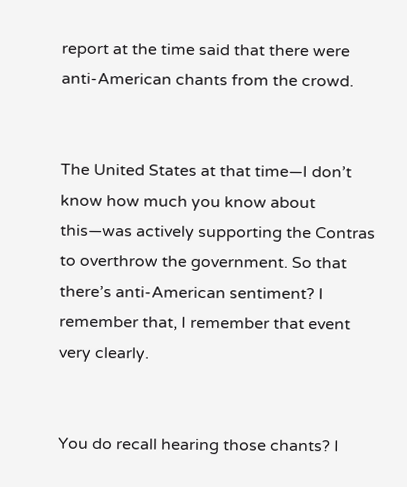report at the time said that there were anti-American chants from the crowd.


The United States at that time—I don’t know how much you know about this—was actively supporting the Contras to overthrow the government. So that there’s anti-American sentiment? I remember that, I remember that event very clearly.


You do recall hearing those chants? I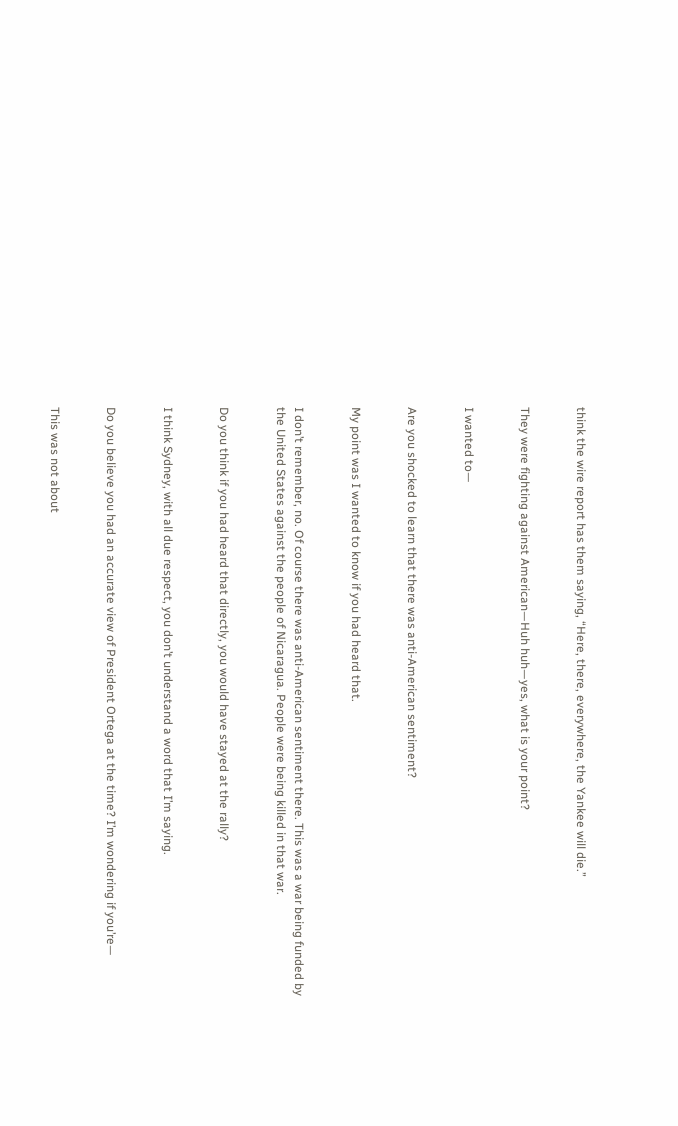think the wire report has them saying, “Here, there, everywhere, the Yankee will die.”


They were fighting against American—Huh huh—yes, what is your point?


I wanted to—


Are you shocked to learn that there was anti-American sentiment?


My point was I wanted to know if you had heard that.


I don’t remember, no. Of course there was anti-American sentiment there. This was a war being funded by the United States against the people of Nicaragua. People were being killed in that war.


Do you think if you had heard that directly, you would have stayed at the rally?


I think Sydney, with all due respect, you don’t understand a word that I’m saying.


Do you believe you had an accurate view of President Ortega at the time? I’m wondering if you’re—


This was not about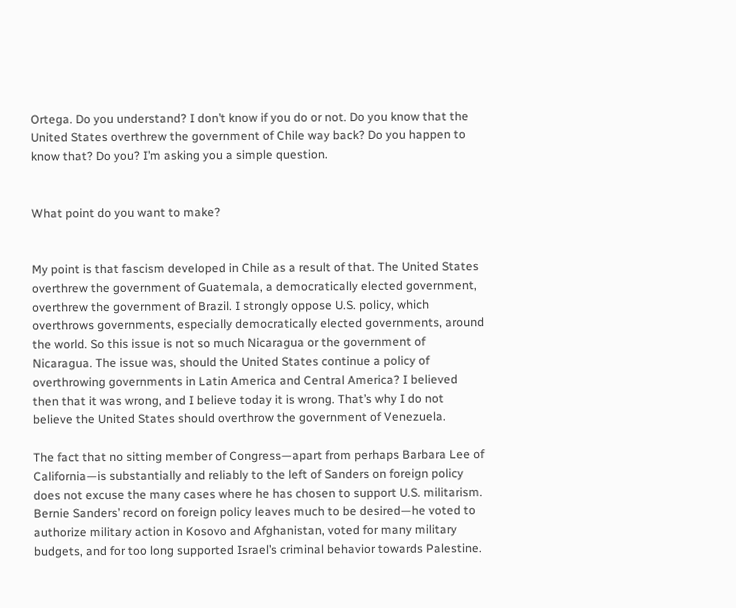Ortega. Do you understand? I don’t know if you do or not. Do you know that the United States overthrew the government of Chile way back? Do you happen to know that? Do you? I’m asking you a simple question.


What point do you want to make?


My point is that fascism developed in Chile as a result of that. The United States overthrew the government of Guatemala, a democratically elected government, overthrew the government of Brazil. I strongly oppose U.S. policy, which overthrows governments, especially democratically elected governments, around the world. So this issue is not so much Nicaragua or the government of Nicaragua. The issue was, should the United States continue a policy of overthrowing governments in Latin America and Central America? I believed then that it was wrong, and I believe today it is wrong. That’s why I do not believe the United States should overthrow the government of Venezuela.

The fact that no sitting member of Congress—apart from perhaps Barbara Lee of California—is substantially and reliably to the left of Sanders on foreign policy does not excuse the many cases where he has chosen to support U.S. militarism. Bernie Sanders’ record on foreign policy leaves much to be desired—he voted to authorize military action in Kosovo and Afghanistan, voted for many military budgets, and for too long supported Israel’s criminal behavior towards Palestine.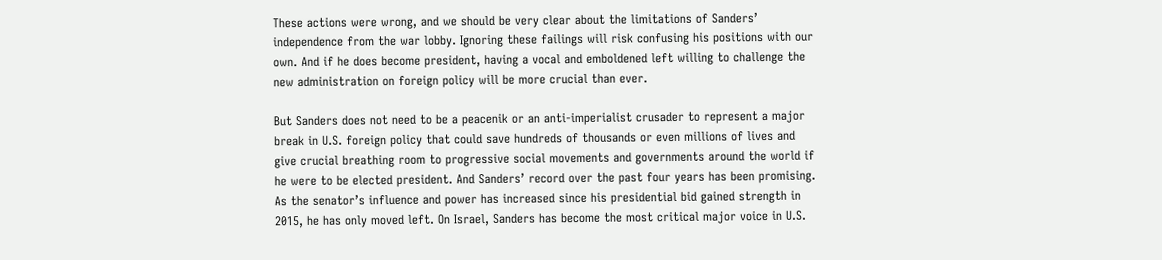These actions were wrong, and we should be very clear about the limitations of Sanders’ independence from the war lobby. Ignoring these failings will risk confusing his positions with our own. And if he does become president, having a vocal and emboldened left willing to challenge the new administration on foreign policy will be more crucial than ever.

But Sanders does not need to be a peacenik or an anti-imperialist crusader to represent a major break in U.S. foreign policy that could save hundreds of thousands or even millions of lives and give crucial breathing room to progressive social movements and governments around the world if he were to be elected president. And Sanders’ record over the past four years has been promising. As the senator’s influence and power has increased since his presidential bid gained strength in 2015, he has only moved left. On Israel, Sanders has become the most critical major voice in U.S.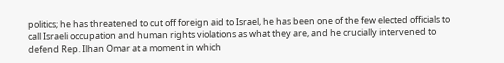politics; he has threatened to cut off foreign aid to Israel, he has been one of the few elected officials to call Israeli occupation and human rights violations as what they are, and he crucially intervened to defend Rep. Ilhan Omar at a moment in which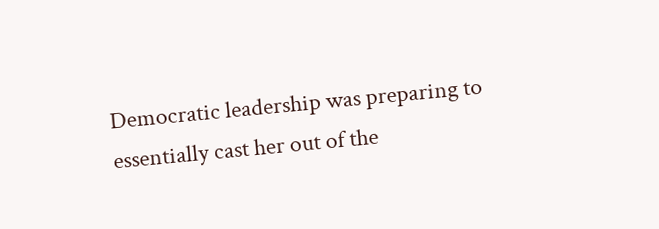Democratic leadership was preparing to essentially cast her out of the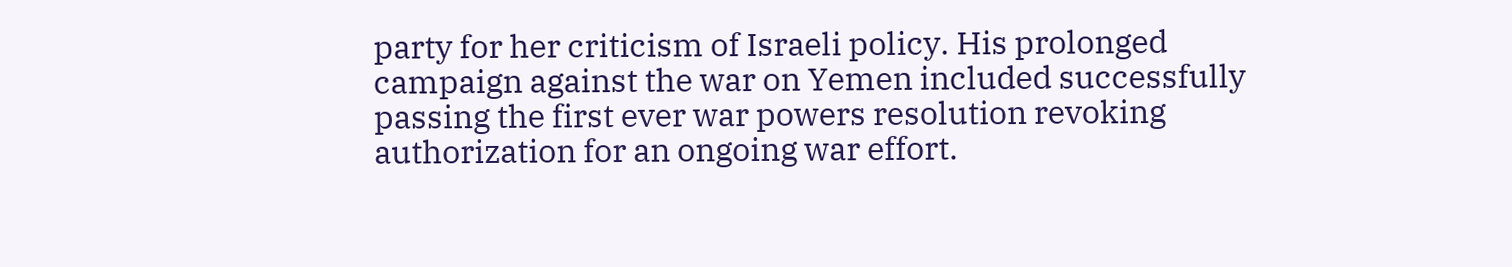party for her criticism of Israeli policy. His prolonged campaign against the war on Yemen included successfully passing the first ever war powers resolution revoking authorization for an ongoing war effort.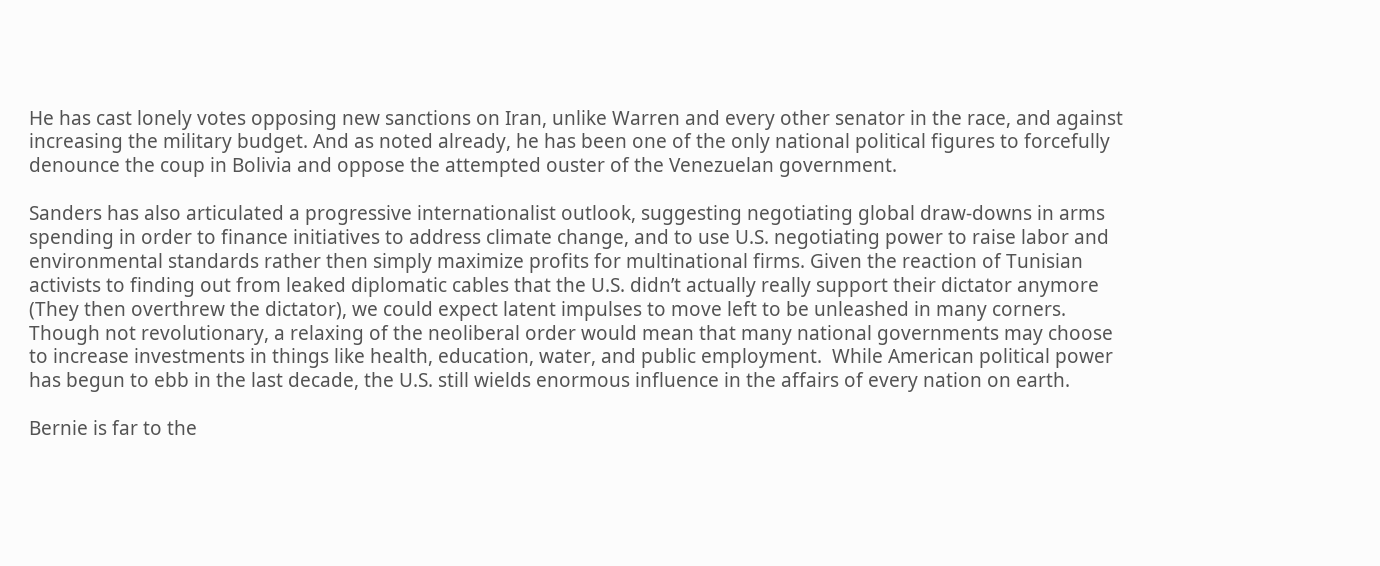He has cast lonely votes opposing new sanctions on Iran, unlike Warren and every other senator in the race, and against increasing the military budget. And as noted already, he has been one of the only national political figures to forcefully denounce the coup in Bolivia and oppose the attempted ouster of the Venezuelan government.

Sanders has also articulated a progressive internationalist outlook, suggesting negotiating global draw-downs in arms spending in order to finance initiatives to address climate change, and to use U.S. negotiating power to raise labor and environmental standards rather then simply maximize profits for multinational firms. Given the reaction of Tunisian activists to finding out from leaked diplomatic cables that the U.S. didn’t actually really support their dictator anymore (They then overthrew the dictator), we could expect latent impulses to move left to be unleashed in many corners.  Though not revolutionary, a relaxing of the neoliberal order would mean that many national governments may choose to increase investments in things like health, education, water, and public employment.  While American political power has begun to ebb in the last decade, the U.S. still wields enormous influence in the affairs of every nation on earth.

Bernie is far to the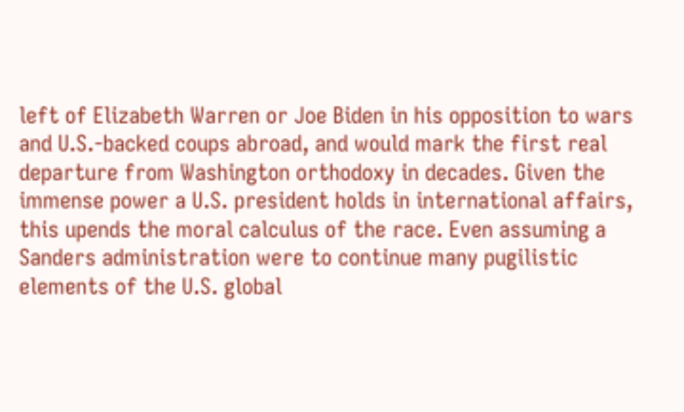left of Elizabeth Warren or Joe Biden in his opposition to wars and U.S.-backed coups abroad, and would mark the first real departure from Washington orthodoxy in decades. Given the immense power a U.S. president holds in international affairs, this upends the moral calculus of the race. Even assuming a Sanders administration were to continue many pugilistic elements of the U.S. global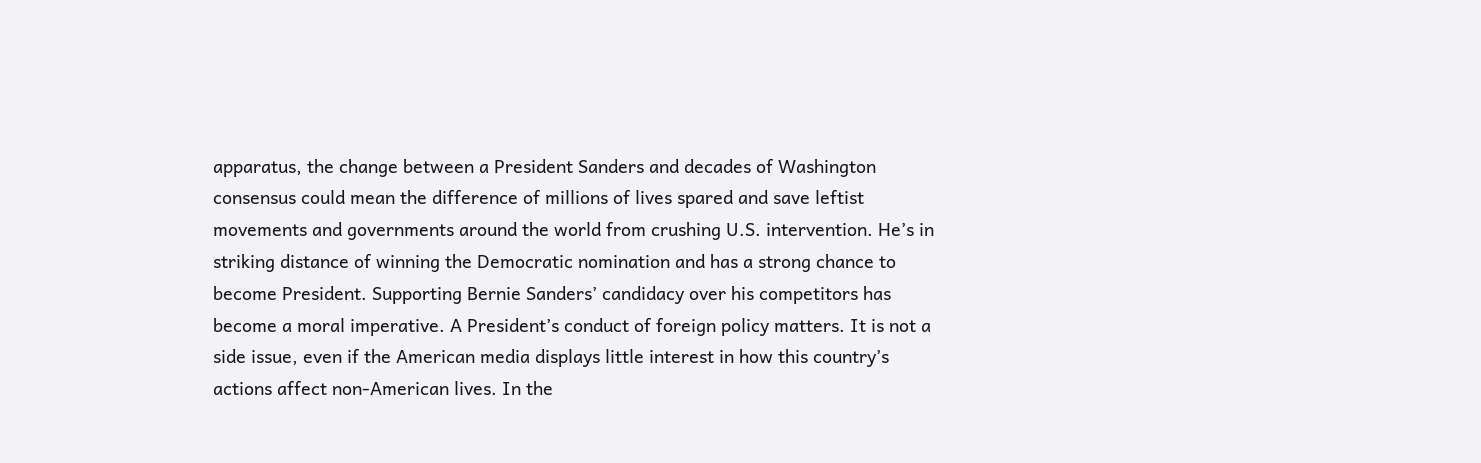apparatus, the change between a President Sanders and decades of Washington consensus could mean the difference of millions of lives spared and save leftist movements and governments around the world from crushing U.S. intervention. He’s in striking distance of winning the Democratic nomination and has a strong chance to become President. Supporting Bernie Sanders’ candidacy over his competitors has become a moral imperative. A President’s conduct of foreign policy matters. It is not a side issue, even if the American media displays little interest in how this country’s actions affect non-American lives. In the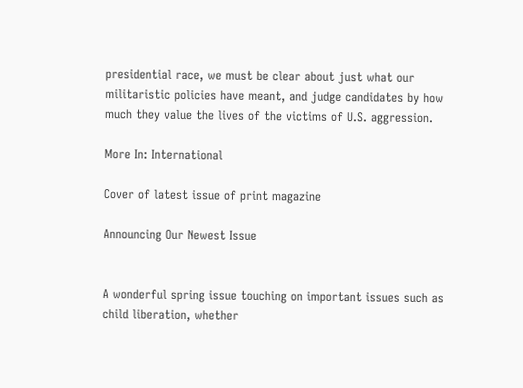presidential race, we must be clear about just what our militaristic policies have meant, and judge candidates by how much they value the lives of the victims of U.S. aggression.

More In: International

Cover of latest issue of print magazine

Announcing Our Newest Issue


A wonderful spring issue touching on important issues such as child liberation, whether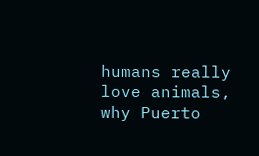humans really love animals, why Puerto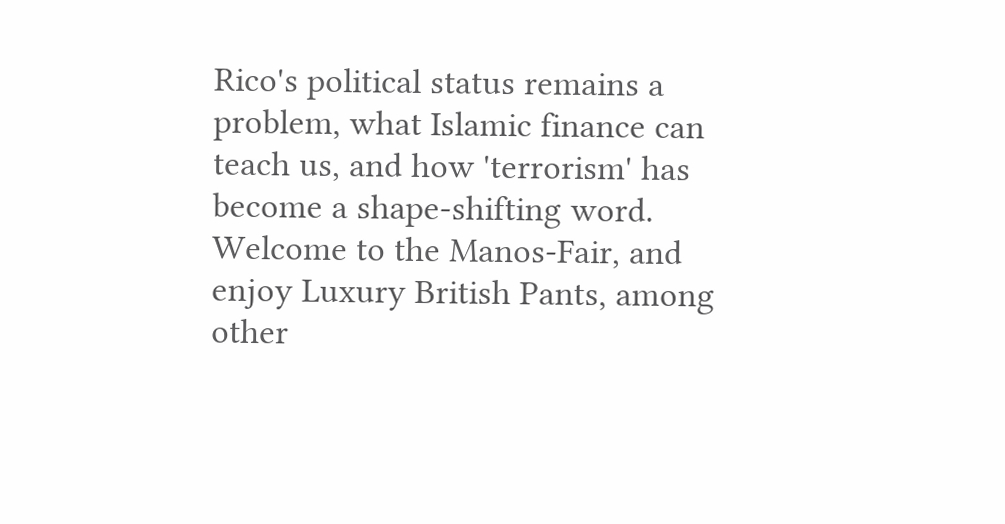Rico's political status remains a problem, what Islamic finance can teach us, and how 'terrorism' has become a shape-shifting word. Welcome to the Manos-Fair, and enjoy Luxury British Pants, among other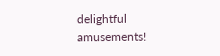delightful amusements!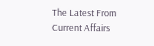The Latest From Current Affairs